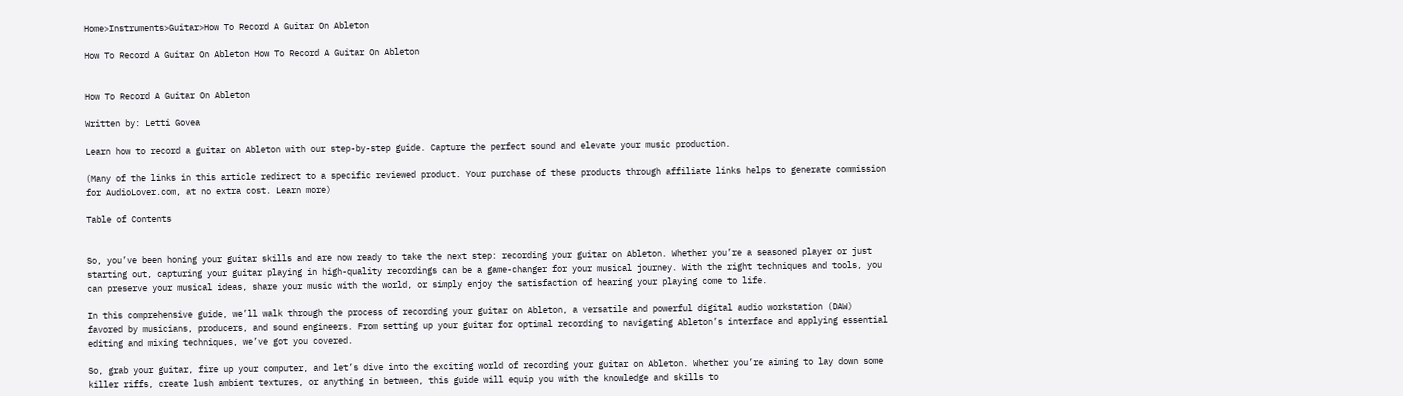Home>Instruments>Guitar>How To Record A Guitar On Ableton

How To Record A Guitar On Ableton How To Record A Guitar On Ableton


How To Record A Guitar On Ableton

Written by: Letti Govea

Learn how to record a guitar on Ableton with our step-by-step guide. Capture the perfect sound and elevate your music production.

(Many of the links in this article redirect to a specific reviewed product. Your purchase of these products through affiliate links helps to generate commission for AudioLover.com, at no extra cost. Learn more)

Table of Contents


So, you’ve been honing your guitar skills and are now ready to take the next step: recording your guitar on Ableton. Whether you’re a seasoned player or just starting out, capturing your guitar playing in high-quality recordings can be a game-changer for your musical journey. With the right techniques and tools, you can preserve your musical ideas, share your music with the world, or simply enjoy the satisfaction of hearing your playing come to life.

In this comprehensive guide, we’ll walk through the process of recording your guitar on Ableton, a versatile and powerful digital audio workstation (DAW) favored by musicians, producers, and sound engineers. From setting up your guitar for optimal recording to navigating Ableton’s interface and applying essential editing and mixing techniques, we’ve got you covered.

So, grab your guitar, fire up your computer, and let’s dive into the exciting world of recording your guitar on Ableton. Whether you’re aiming to lay down some killer riffs, create lush ambient textures, or anything in between, this guide will equip you with the knowledge and skills to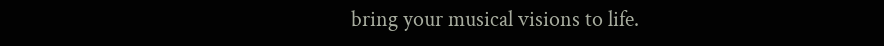bring your musical visions to life.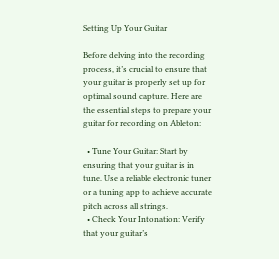Setting Up Your Guitar

Before delving into the recording process, it’s crucial to ensure that your guitar is properly set up for optimal sound capture. Here are the essential steps to prepare your guitar for recording on Ableton:

  • Tune Your Guitar: Start by ensuring that your guitar is in tune. Use a reliable electronic tuner or a tuning app to achieve accurate pitch across all strings.
  • Check Your Intonation: Verify that your guitar’s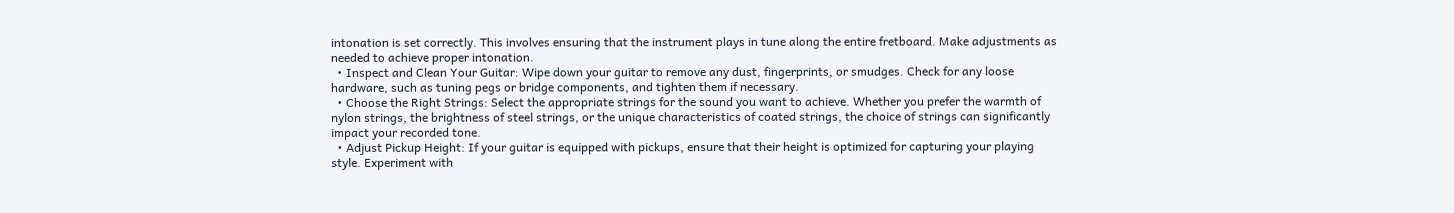intonation is set correctly. This involves ensuring that the instrument plays in tune along the entire fretboard. Make adjustments as needed to achieve proper intonation.
  • Inspect and Clean Your Guitar: Wipe down your guitar to remove any dust, fingerprints, or smudges. Check for any loose hardware, such as tuning pegs or bridge components, and tighten them if necessary.
  • Choose the Right Strings: Select the appropriate strings for the sound you want to achieve. Whether you prefer the warmth of nylon strings, the brightness of steel strings, or the unique characteristics of coated strings, the choice of strings can significantly impact your recorded tone.
  • Adjust Pickup Height: If your guitar is equipped with pickups, ensure that their height is optimized for capturing your playing style. Experiment with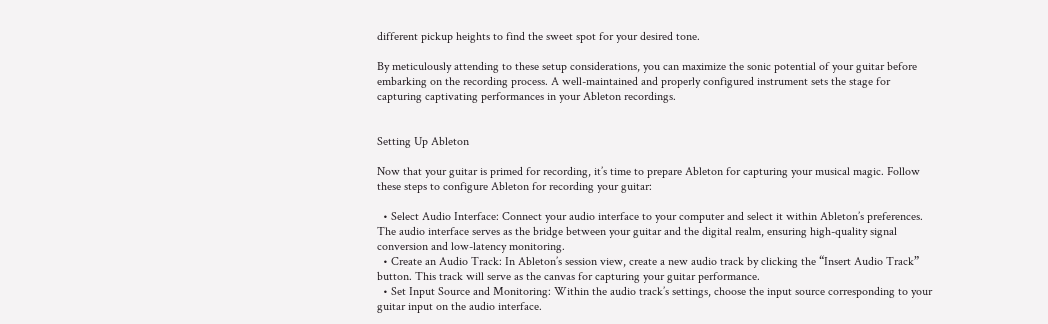different pickup heights to find the sweet spot for your desired tone.

By meticulously attending to these setup considerations, you can maximize the sonic potential of your guitar before embarking on the recording process. A well-maintained and properly configured instrument sets the stage for capturing captivating performances in your Ableton recordings.


Setting Up Ableton

Now that your guitar is primed for recording, it’s time to prepare Ableton for capturing your musical magic. Follow these steps to configure Ableton for recording your guitar:

  • Select Audio Interface: Connect your audio interface to your computer and select it within Ableton’s preferences. The audio interface serves as the bridge between your guitar and the digital realm, ensuring high-quality signal conversion and low-latency monitoring.
  • Create an Audio Track: In Ableton’s session view, create a new audio track by clicking the “Insert Audio Track” button. This track will serve as the canvas for capturing your guitar performance.
  • Set Input Source and Monitoring: Within the audio track’s settings, choose the input source corresponding to your guitar input on the audio interface.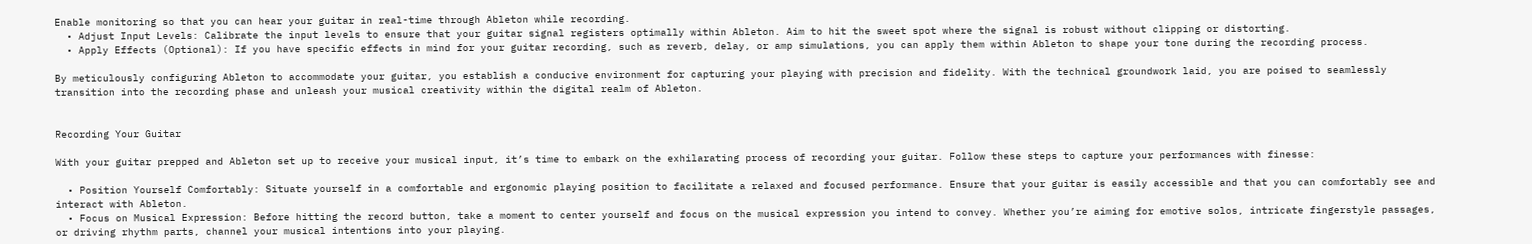Enable monitoring so that you can hear your guitar in real-time through Ableton while recording.
  • Adjust Input Levels: Calibrate the input levels to ensure that your guitar signal registers optimally within Ableton. Aim to hit the sweet spot where the signal is robust without clipping or distorting.
  • Apply Effects (Optional): If you have specific effects in mind for your guitar recording, such as reverb, delay, or amp simulations, you can apply them within Ableton to shape your tone during the recording process.

By meticulously configuring Ableton to accommodate your guitar, you establish a conducive environment for capturing your playing with precision and fidelity. With the technical groundwork laid, you are poised to seamlessly transition into the recording phase and unleash your musical creativity within the digital realm of Ableton.


Recording Your Guitar

With your guitar prepped and Ableton set up to receive your musical input, it’s time to embark on the exhilarating process of recording your guitar. Follow these steps to capture your performances with finesse:

  • Position Yourself Comfortably: Situate yourself in a comfortable and ergonomic playing position to facilitate a relaxed and focused performance. Ensure that your guitar is easily accessible and that you can comfortably see and interact with Ableton.
  • Focus on Musical Expression: Before hitting the record button, take a moment to center yourself and focus on the musical expression you intend to convey. Whether you’re aiming for emotive solos, intricate fingerstyle passages, or driving rhythm parts, channel your musical intentions into your playing.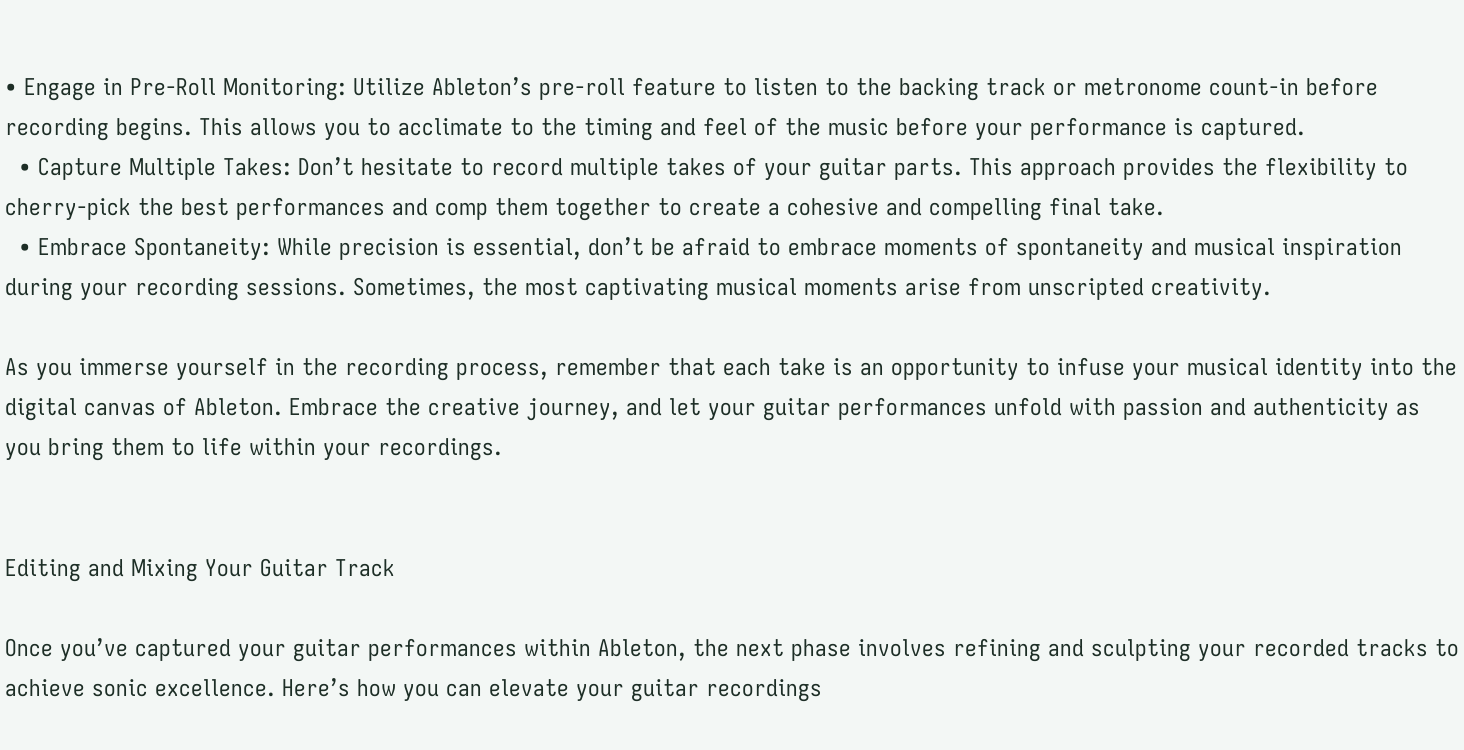• Engage in Pre-Roll Monitoring: Utilize Ableton’s pre-roll feature to listen to the backing track or metronome count-in before recording begins. This allows you to acclimate to the timing and feel of the music before your performance is captured.
  • Capture Multiple Takes: Don’t hesitate to record multiple takes of your guitar parts. This approach provides the flexibility to cherry-pick the best performances and comp them together to create a cohesive and compelling final take.
  • Embrace Spontaneity: While precision is essential, don’t be afraid to embrace moments of spontaneity and musical inspiration during your recording sessions. Sometimes, the most captivating musical moments arise from unscripted creativity.

As you immerse yourself in the recording process, remember that each take is an opportunity to infuse your musical identity into the digital canvas of Ableton. Embrace the creative journey, and let your guitar performances unfold with passion and authenticity as you bring them to life within your recordings.


Editing and Mixing Your Guitar Track

Once you’ve captured your guitar performances within Ableton, the next phase involves refining and sculpting your recorded tracks to achieve sonic excellence. Here’s how you can elevate your guitar recordings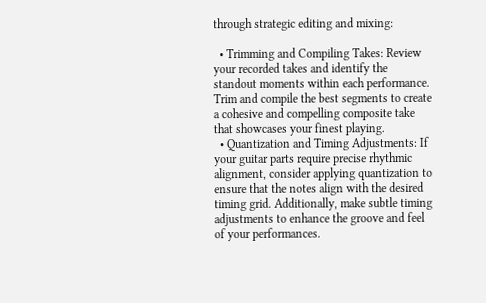through strategic editing and mixing:

  • Trimming and Compiling Takes: Review your recorded takes and identify the standout moments within each performance. Trim and compile the best segments to create a cohesive and compelling composite take that showcases your finest playing.
  • Quantization and Timing Adjustments: If your guitar parts require precise rhythmic alignment, consider applying quantization to ensure that the notes align with the desired timing grid. Additionally, make subtle timing adjustments to enhance the groove and feel of your performances.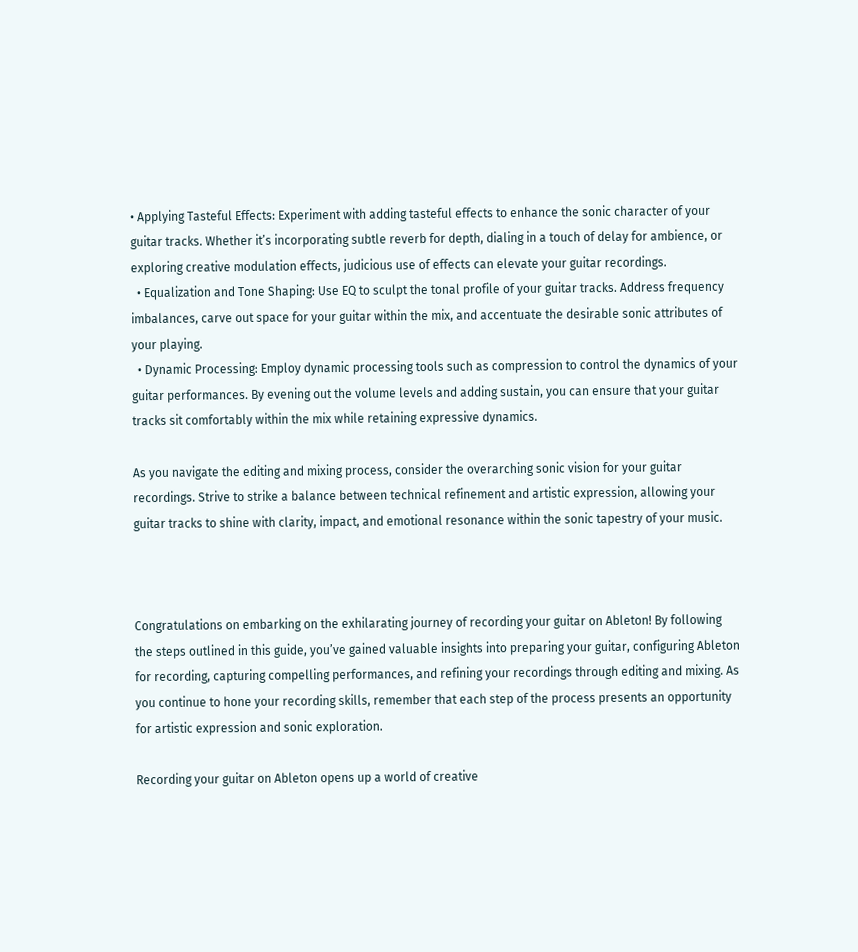• Applying Tasteful Effects: Experiment with adding tasteful effects to enhance the sonic character of your guitar tracks. Whether it’s incorporating subtle reverb for depth, dialing in a touch of delay for ambience, or exploring creative modulation effects, judicious use of effects can elevate your guitar recordings.
  • Equalization and Tone Shaping: Use EQ to sculpt the tonal profile of your guitar tracks. Address frequency imbalances, carve out space for your guitar within the mix, and accentuate the desirable sonic attributes of your playing.
  • Dynamic Processing: Employ dynamic processing tools such as compression to control the dynamics of your guitar performances. By evening out the volume levels and adding sustain, you can ensure that your guitar tracks sit comfortably within the mix while retaining expressive dynamics.

As you navigate the editing and mixing process, consider the overarching sonic vision for your guitar recordings. Strive to strike a balance between technical refinement and artistic expression, allowing your guitar tracks to shine with clarity, impact, and emotional resonance within the sonic tapestry of your music.



Congratulations on embarking on the exhilarating journey of recording your guitar on Ableton! By following the steps outlined in this guide, you’ve gained valuable insights into preparing your guitar, configuring Ableton for recording, capturing compelling performances, and refining your recordings through editing and mixing. As you continue to hone your recording skills, remember that each step of the process presents an opportunity for artistic expression and sonic exploration.

Recording your guitar on Ableton opens up a world of creative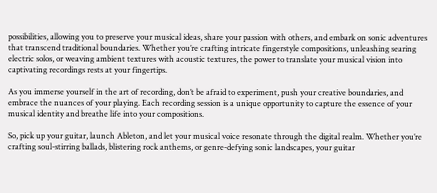possibilities, allowing you to preserve your musical ideas, share your passion with others, and embark on sonic adventures that transcend traditional boundaries. Whether you’re crafting intricate fingerstyle compositions, unleashing searing electric solos, or weaving ambient textures with acoustic textures, the power to translate your musical vision into captivating recordings rests at your fingertips.

As you immerse yourself in the art of recording, don’t be afraid to experiment, push your creative boundaries, and embrace the nuances of your playing. Each recording session is a unique opportunity to capture the essence of your musical identity and breathe life into your compositions.

So, pick up your guitar, launch Ableton, and let your musical voice resonate through the digital realm. Whether you’re crafting soul-stirring ballads, blistering rock anthems, or genre-defying sonic landscapes, your guitar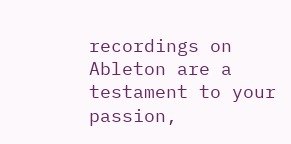recordings on Ableton are a testament to your passion,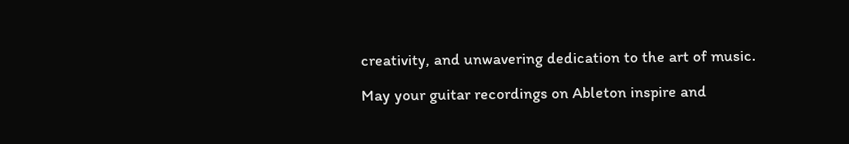creativity, and unwavering dedication to the art of music.

May your guitar recordings on Ableton inspire and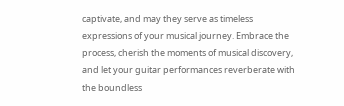captivate, and may they serve as timeless expressions of your musical journey. Embrace the process, cherish the moments of musical discovery, and let your guitar performances reverberate with the boundless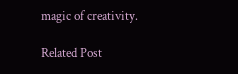magic of creativity.

Related Post